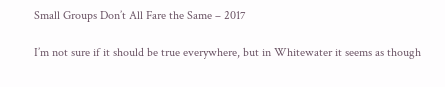Small Groups Don’t All Fare the Same – 2017

I’m not sure if it should be true everywhere, but in Whitewater it seems as though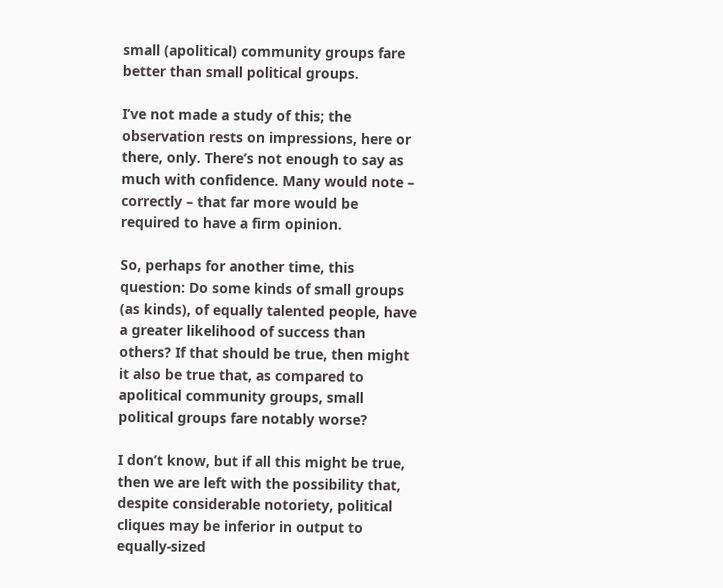small (apolitical) community groups fare better than small political groups.

I’ve not made a study of this; the observation rests on impressions, here or there, only. There’s not enough to say as much with confidence. Many would note – correctly – that far more would be required to have a firm opinion.

So, perhaps for another time, this question: Do some kinds of small groups (as kinds), of equally talented people, have a greater likelihood of success than others? If that should be true, then might it also be true that, as compared to apolitical community groups, small political groups fare notably worse?

I don’t know, but if all this might be true, then we are left with the possibility that, despite considerable notoriety, political cliques may be inferior in output to equally-sized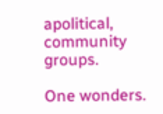apolitical, community groups.

One wonders.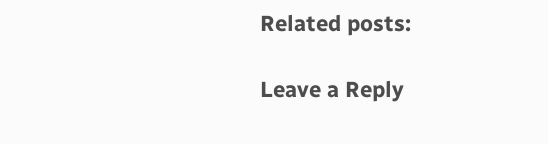Related posts:

Leave a Reply